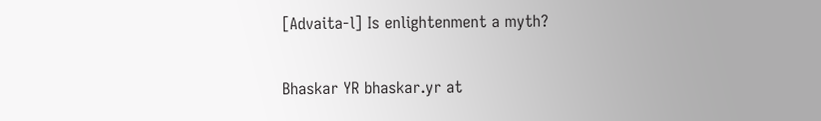[Advaita-l] Is enlightenment a myth?

Bhaskar YR bhaskar.yr at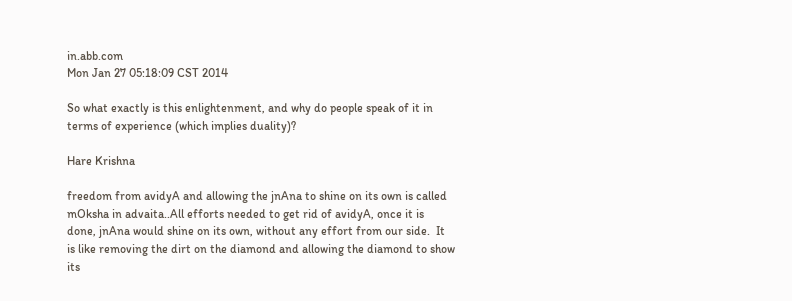in.abb.com
Mon Jan 27 05:18:09 CST 2014

So what exactly is this enlightenment, and why do people speak of it in
terms of experience (which implies duality)?

Hare Krishna

freedom from avidyA and allowing the jnAna to shine on its own is called
mOksha in advaita..All efforts needed to get rid of avidyA, once it is
done, jnAna would shine on its own, without any effort from our side.  It
is like removing the dirt on the diamond and allowing the diamond to show
its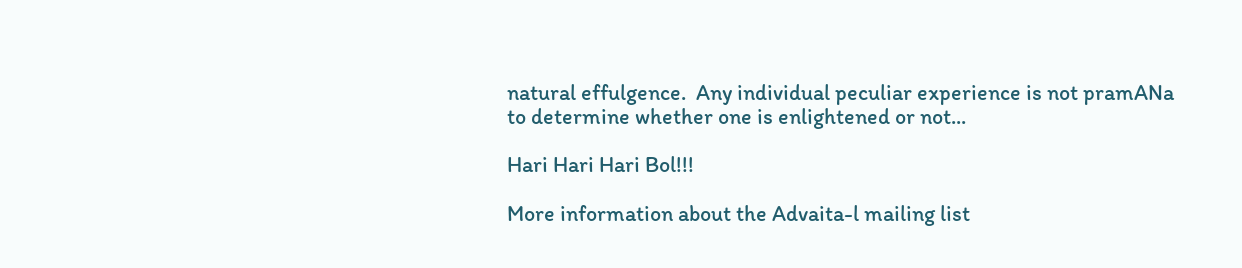natural effulgence.  Any individual peculiar experience is not pramANa
to determine whether one is enlightened or not...

Hari Hari Hari Bol!!!

More information about the Advaita-l mailing list